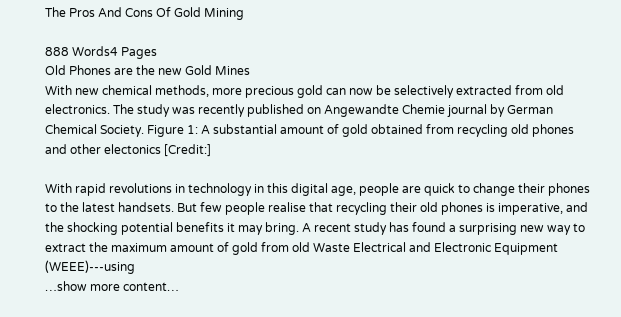The Pros And Cons Of Gold Mining

888 Words4 Pages
Old Phones are the new Gold Mines
With new chemical methods, more precious gold can now be selectively extracted from old electronics. The study was recently published on Angewandte Chemie journal by German Chemical Society. Figure 1: A substantial amount of gold obtained from recycling old phones and other electonics [Credit:]

With rapid revolutions in technology in this digital age, people are quick to change their phones to the latest handsets. But few people realise that recycling their old phones is imperative, and the shocking potential benefits it may bring. A recent study has found a surprising new way to extract the maximum amount of gold from old Waste Electrical and Electronic Equipment (WEEE)---using
…show more content…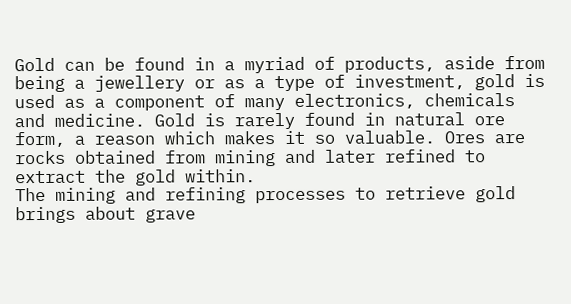Gold can be found in a myriad of products, aside from being a jewellery or as a type of investment, gold is used as a component of many electronics, chemicals and medicine. Gold is rarely found in natural ore form, a reason which makes it so valuable. Ores are rocks obtained from mining and later refined to extract the gold within.
The mining and refining processes to retrieve gold brings about grave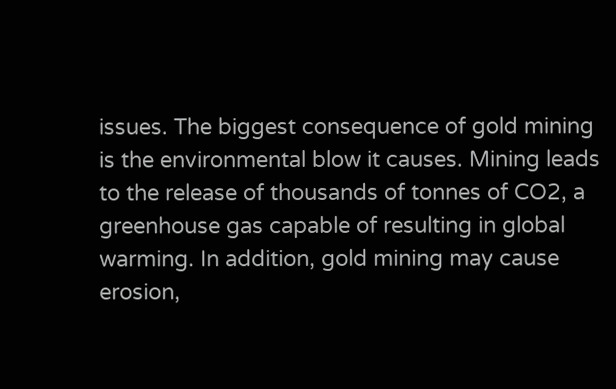issues. The biggest consequence of gold mining is the environmental blow it causes. Mining leads to the release of thousands of tonnes of CO2, a greenhouse gas capable of resulting in global warming. In addition, gold mining may cause erosion,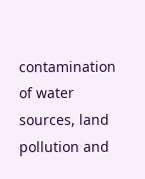contamination of water sources, land pollution and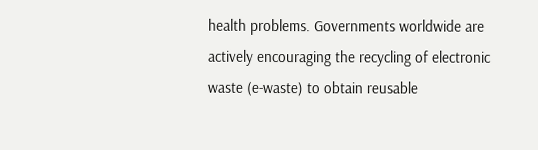health problems. Governments worldwide are actively encouraging the recycling of electronic waste (e-waste) to obtain reusable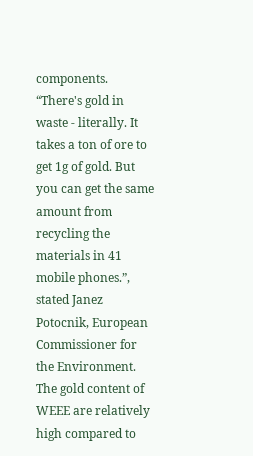components.
“There's gold in waste - literally. It takes a ton of ore to get 1g of gold. But you can get the same amount from recycling the materials in 41 mobile phones.”, stated Janez Potocnik, European Commissioner for the Environment. The gold content of WEEE are relatively high compared to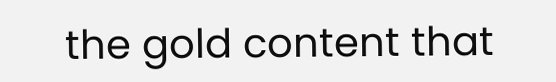the gold content that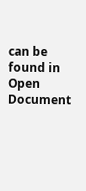can be found in
Open Document